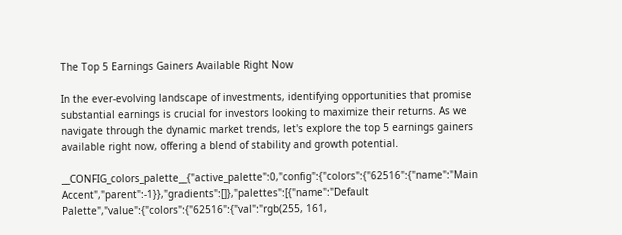The Top 5 Earnings Gainers Available Right Now

In the ever-evolving landscape of investments, identifying opportunities that promise substantial earnings is crucial for investors looking to maximize their returns. As we navigate through the dynamic market trends, let's explore the top 5 earnings gainers available right now, offering a blend of stability and growth potential.

__CONFIG_colors_palette__{"active_palette":0,"config":{"colors":{"62516":{"name":"Main Accent","parent":-1}},"gradients":[]},"palettes":[{"name":"Default Palette","value":{"colors":{"62516":{"val":"rgb(255, 161,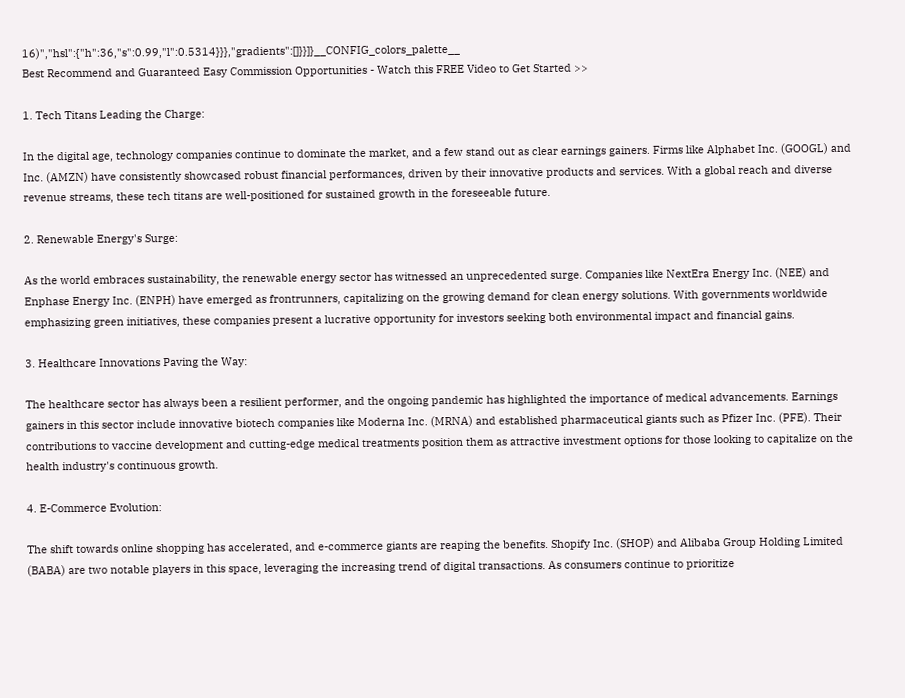16)","hsl":{"h":36,"s":0.99,"l":0.5314}}},"gradients":[]}}]}__CONFIG_colors_palette__
Best Recommend and Guaranteed Easy Commission Opportunities - Watch this FREE Video to Get Started >>

1. Tech Titans Leading the Charge:

In the digital age, technology companies continue to dominate the market, and a few stand out as clear earnings gainers. Firms like Alphabet Inc. (GOOGL) and Inc. (AMZN) have consistently showcased robust financial performances, driven by their innovative products and services. With a global reach and diverse revenue streams, these tech titans are well-positioned for sustained growth in the foreseeable future.

2. Renewable Energy's Surge:

As the world embraces sustainability, the renewable energy sector has witnessed an unprecedented surge. Companies like NextEra Energy Inc. (NEE) and Enphase Energy Inc. (ENPH) have emerged as frontrunners, capitalizing on the growing demand for clean energy solutions. With governments worldwide emphasizing green initiatives, these companies present a lucrative opportunity for investors seeking both environmental impact and financial gains.

3. Healthcare Innovations Paving the Way:

The healthcare sector has always been a resilient performer, and the ongoing pandemic has highlighted the importance of medical advancements. Earnings gainers in this sector include innovative biotech companies like Moderna Inc. (MRNA) and established pharmaceutical giants such as Pfizer Inc. (PFE). Their contributions to vaccine development and cutting-edge medical treatments position them as attractive investment options for those looking to capitalize on the health industry's continuous growth.

4. E-Commerce Evolution:

The shift towards online shopping has accelerated, and e-commerce giants are reaping the benefits. Shopify Inc. (SHOP) and Alibaba Group Holding Limited (BABA) are two notable players in this space, leveraging the increasing trend of digital transactions. As consumers continue to prioritize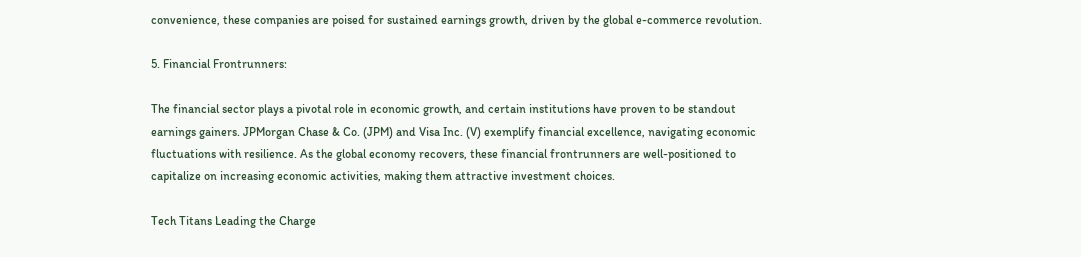convenience, these companies are poised for sustained earnings growth, driven by the global e-commerce revolution.

5. Financial Frontrunners:

The financial sector plays a pivotal role in economic growth, and certain institutions have proven to be standout earnings gainers. JPMorgan Chase & Co. (JPM) and Visa Inc. (V) exemplify financial excellence, navigating economic fluctuations with resilience. As the global economy recovers, these financial frontrunners are well-positioned to capitalize on increasing economic activities, making them attractive investment choices.

Tech Titans Leading the Charge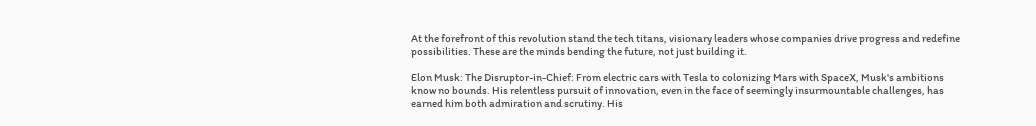At the forefront of this revolution stand the tech titans, visionary leaders whose companies drive progress and redefine possibilities. These are the minds bending the future, not just building it.

Elon Musk: The Disruptor-in-Chief: From electric cars with Tesla to colonizing Mars with SpaceX, Musk's ambitions know no bounds. His relentless pursuit of innovation, even in the face of seemingly insurmountable challenges, has earned him both admiration and scrutiny. His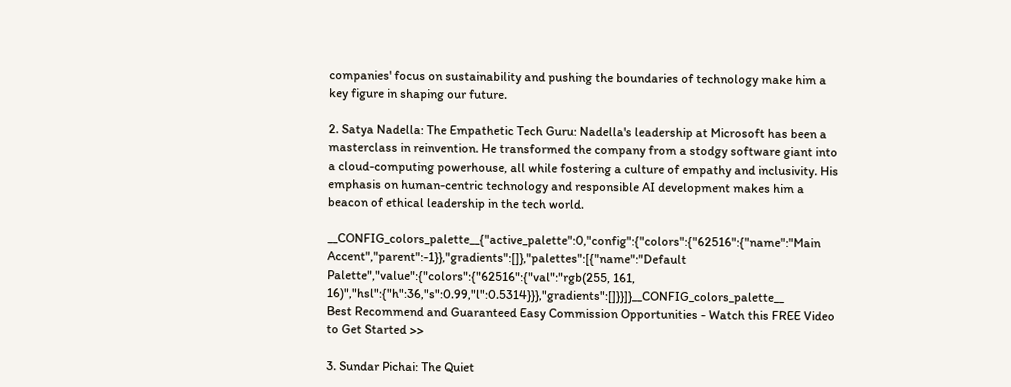companies' focus on sustainability and pushing the boundaries of technology make him a key figure in shaping our future.

2. Satya Nadella: The Empathetic Tech Guru: Nadella's leadership at Microsoft has been a masterclass in reinvention. He transformed the company from a stodgy software giant into a cloud-computing powerhouse, all while fostering a culture of empathy and inclusivity. His emphasis on human-centric technology and responsible AI development makes him a beacon of ethical leadership in the tech world.

__CONFIG_colors_palette__{"active_palette":0,"config":{"colors":{"62516":{"name":"Main Accent","parent":-1}},"gradients":[]},"palettes":[{"name":"Default Palette","value":{"colors":{"62516":{"val":"rgb(255, 161, 16)","hsl":{"h":36,"s":0.99,"l":0.5314}}},"gradients":[]}}]}__CONFIG_colors_palette__
Best Recommend and Guaranteed Easy Commission Opportunities - Watch this FREE Video to Get Started >>

3. Sundar Pichai: The Quiet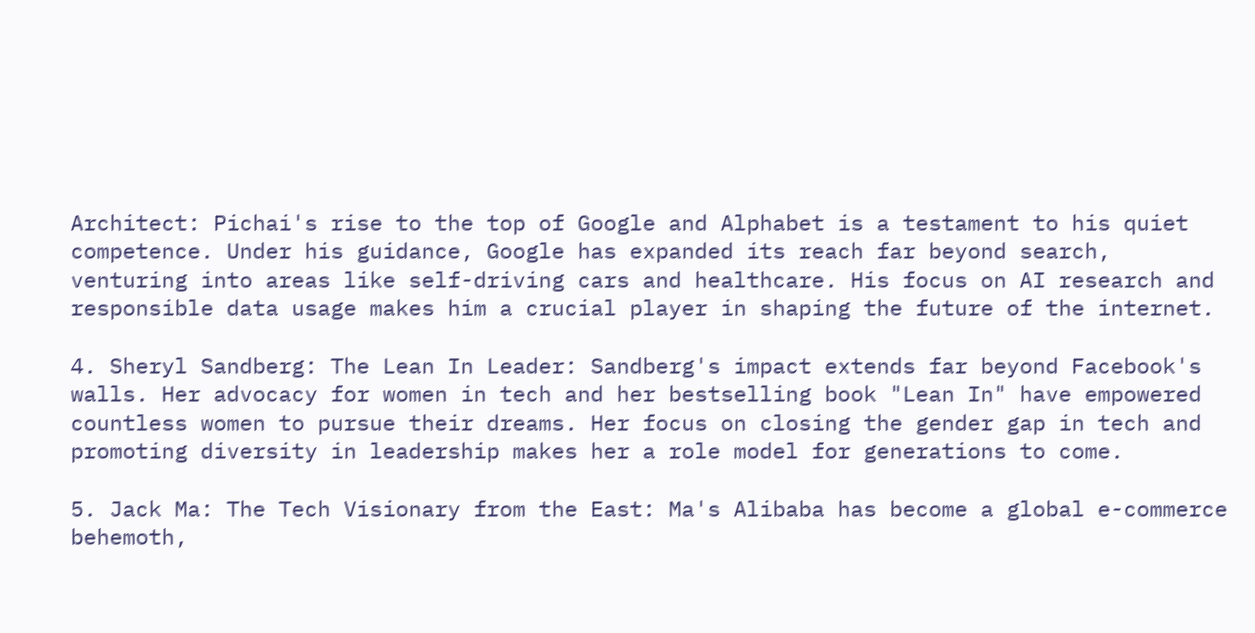Architect: Pichai's rise to the top of Google and Alphabet is a testament to his quiet competence. Under his guidance, Google has expanded its reach far beyond search, venturing into areas like self-driving cars and healthcare. His focus on AI research and responsible data usage makes him a crucial player in shaping the future of the internet.

4. Sheryl Sandberg: The Lean In Leader: Sandberg's impact extends far beyond Facebook's walls. Her advocacy for women in tech and her bestselling book "Lean In" have empowered countless women to pursue their dreams. Her focus on closing the gender gap in tech and promoting diversity in leadership makes her a role model for generations to come.

5. Jack Ma: The Tech Visionary from the East: Ma's Alibaba has become a global e-commerce behemoth,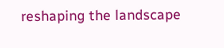reshaping the landscape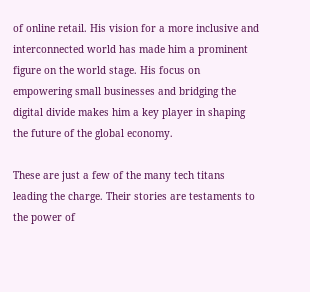of online retail. His vision for a more inclusive and interconnected world has made him a prominent figure on the world stage. His focus on empowering small businesses and bridging the digital divide makes him a key player in shaping the future of the global economy.

These are just a few of the many tech titans leading the charge. Their stories are testaments to the power of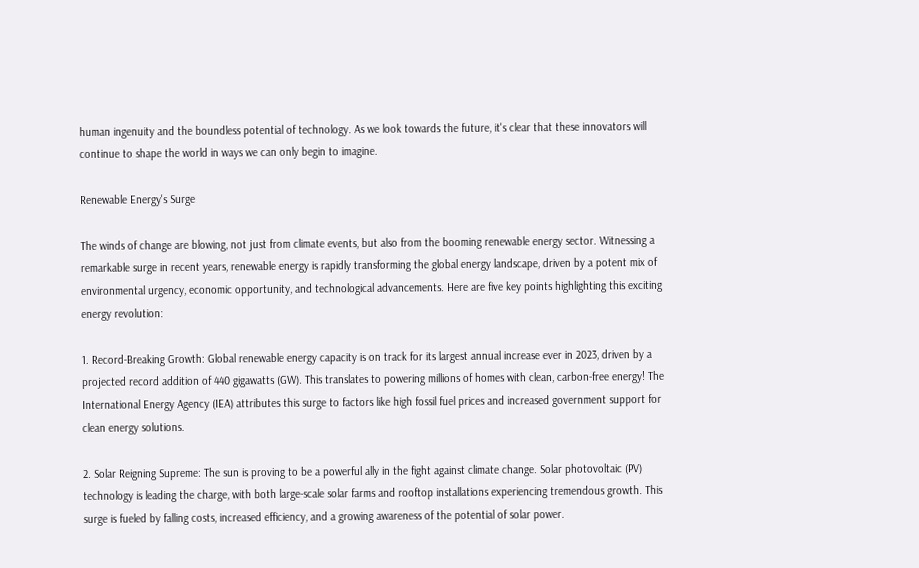human ingenuity and the boundless potential of technology. As we look towards the future, it's clear that these innovators will continue to shape the world in ways we can only begin to imagine.

Renewable Energy's Surge

The winds of change are blowing, not just from climate events, but also from the booming renewable energy sector. Witnessing a remarkable surge in recent years, renewable energy is rapidly transforming the global energy landscape, driven by a potent mix of environmental urgency, economic opportunity, and technological advancements. Here are five key points highlighting this exciting energy revolution:

1. Record-Breaking Growth: Global renewable energy capacity is on track for its largest annual increase ever in 2023, driven by a projected record addition of 440 gigawatts (GW). This translates to powering millions of homes with clean, carbon-free energy! The International Energy Agency (IEA) attributes this surge to factors like high fossil fuel prices and increased government support for clean energy solutions.

2. Solar Reigning Supreme: The sun is proving to be a powerful ally in the fight against climate change. Solar photovoltaic (PV) technology is leading the charge, with both large-scale solar farms and rooftop installations experiencing tremendous growth. This surge is fueled by falling costs, increased efficiency, and a growing awareness of the potential of solar power.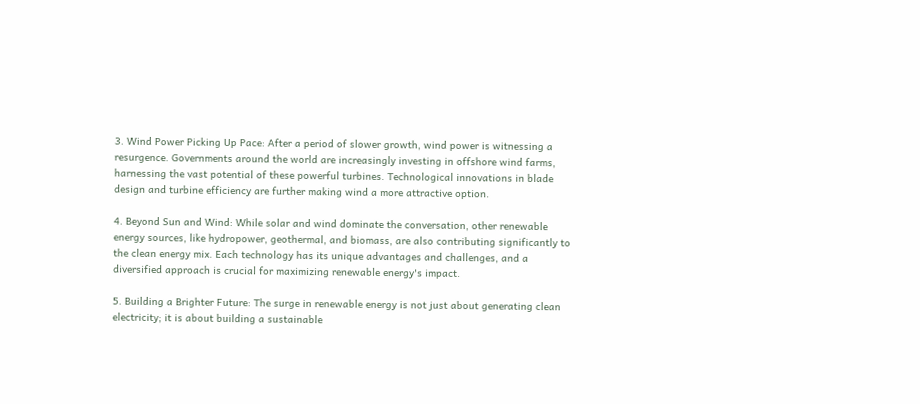3. Wind Power Picking Up Pace: After a period of slower growth, wind power is witnessing a resurgence. Governments around the world are increasingly investing in offshore wind farms, harnessing the vast potential of these powerful turbines. Technological innovations in blade design and turbine efficiency are further making wind a more attractive option.

4. Beyond Sun and Wind: While solar and wind dominate the conversation, other renewable energy sources, like hydropower, geothermal, and biomass, are also contributing significantly to the clean energy mix. Each technology has its unique advantages and challenges, and a diversified approach is crucial for maximizing renewable energy's impact.

5. Building a Brighter Future: The surge in renewable energy is not just about generating clean electricity; it is about building a sustainable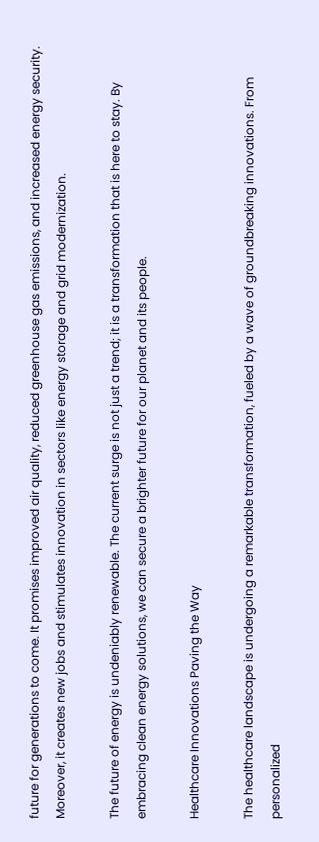future for generations to come. It promises improved air quality, reduced greenhouse gas emissions, and increased energy security. Moreover, it creates new jobs and stimulates innovation in sectors like energy storage and grid modernization.

The future of energy is undeniably renewable. The current surge is not just a trend; it is a transformation that is here to stay. By embracing clean energy solutions, we can secure a brighter future for our planet and its people.

Healthcare Innovations Paving the Way

The healthcare landscape is undergoing a remarkable transformation, fueled by a wave of groundbreaking innovations. From personalized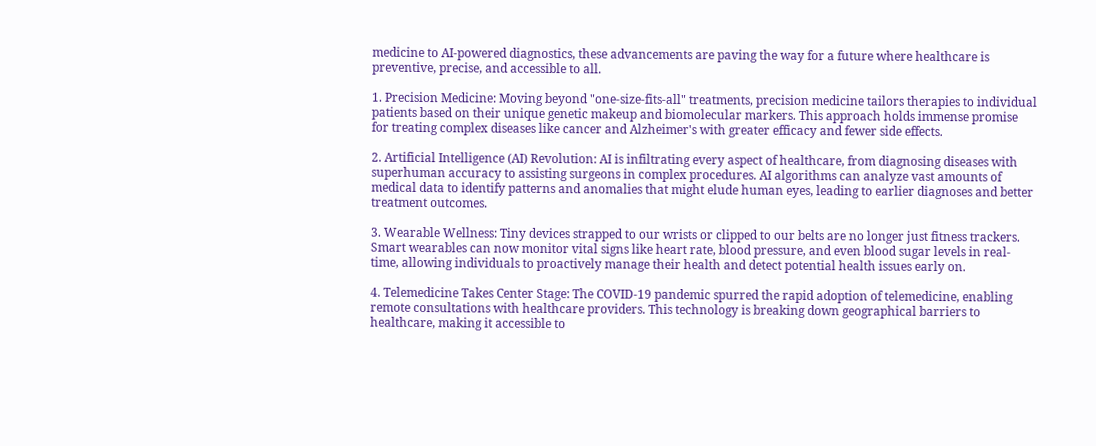medicine to AI-powered diagnostics, these advancements are paving the way for a future where healthcare is preventive, precise, and accessible to all.

1. Precision Medicine: Moving beyond "one-size-fits-all" treatments, precision medicine tailors therapies to individual patients based on their unique genetic makeup and biomolecular markers. This approach holds immense promise for treating complex diseases like cancer and Alzheimer's with greater efficacy and fewer side effects.

2. Artificial Intelligence (AI) Revolution: AI is infiltrating every aspect of healthcare, from diagnosing diseases with superhuman accuracy to assisting surgeons in complex procedures. AI algorithms can analyze vast amounts of medical data to identify patterns and anomalies that might elude human eyes, leading to earlier diagnoses and better treatment outcomes.

3. Wearable Wellness: Tiny devices strapped to our wrists or clipped to our belts are no longer just fitness trackers. Smart wearables can now monitor vital signs like heart rate, blood pressure, and even blood sugar levels in real-time, allowing individuals to proactively manage their health and detect potential health issues early on.

4. Telemedicine Takes Center Stage: The COVID-19 pandemic spurred the rapid adoption of telemedicine, enabling remote consultations with healthcare providers. This technology is breaking down geographical barriers to healthcare, making it accessible to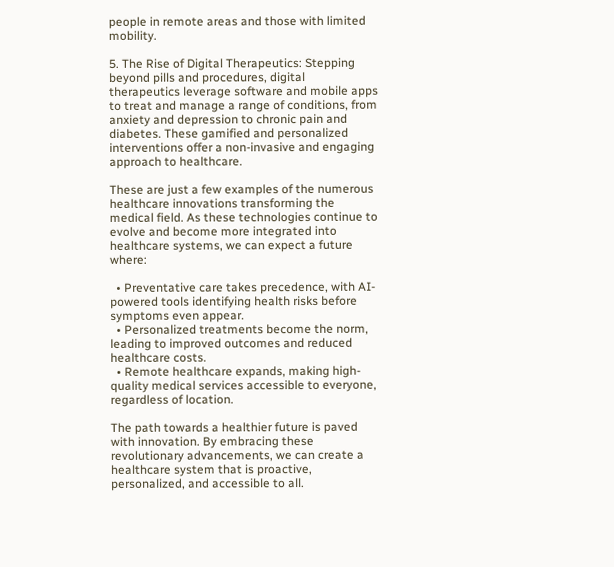people in remote areas and those with limited mobility.

5. The Rise of Digital Therapeutics: Stepping beyond pills and procedures, digital therapeutics leverage software and mobile apps to treat and manage a range of conditions, from anxiety and depression to chronic pain and diabetes. These gamified and personalized interventions offer a non-invasive and engaging approach to healthcare.

These are just a few examples of the numerous healthcare innovations transforming the medical field. As these technologies continue to evolve and become more integrated into healthcare systems, we can expect a future where:

  • Preventative care takes precedence, with AI-powered tools identifying health risks before symptoms even appear.
  • Personalized treatments become the norm, leading to improved outcomes and reduced healthcare costs.
  • Remote healthcare expands, making high-quality medical services accessible to everyone, regardless of location.

The path towards a healthier future is paved with innovation. By embracing these revolutionary advancements, we can create a healthcare system that is proactive, personalized, and accessible to all.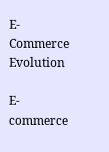E-Commerce Evolution

E-commerce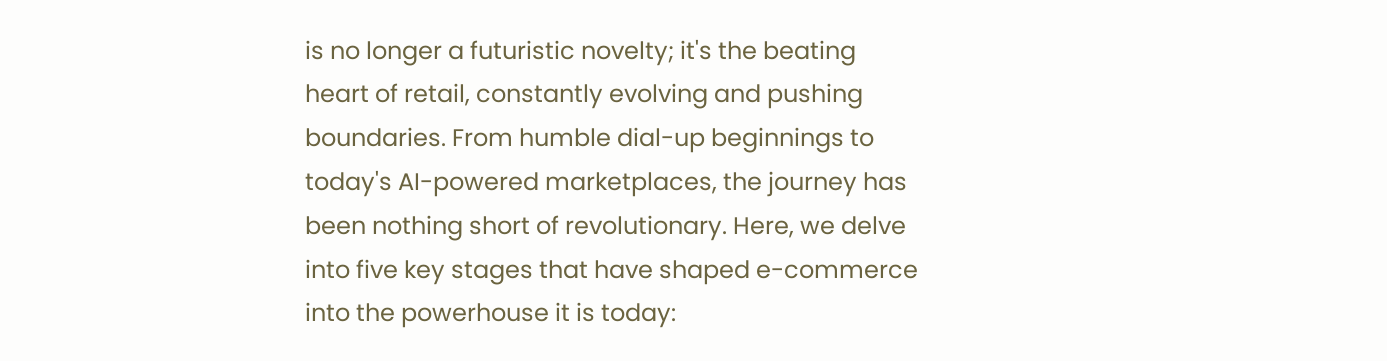is no longer a futuristic novelty; it's the beating heart of retail, constantly evolving and pushing boundaries. From humble dial-up beginnings to today's AI-powered marketplaces, the journey has been nothing short of revolutionary. Here, we delve into five key stages that have shaped e-commerce into the powerhouse it is today: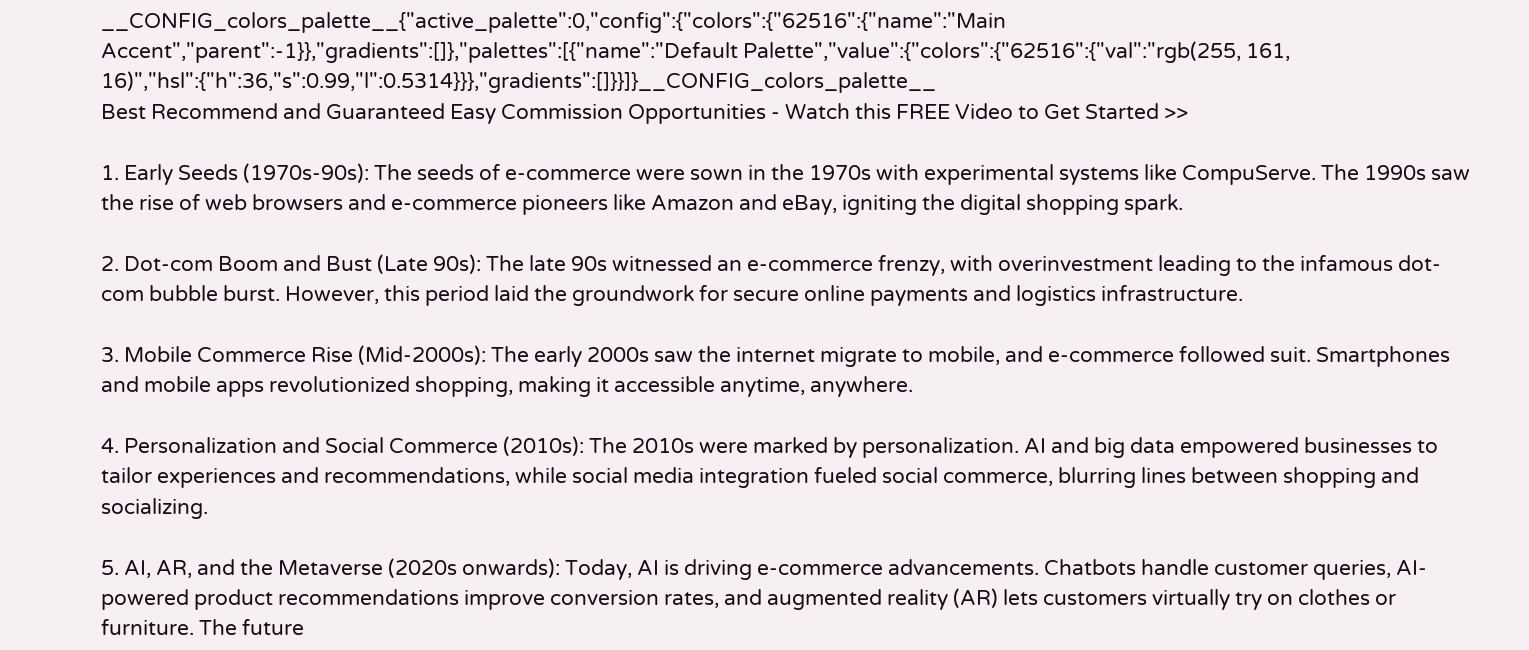__CONFIG_colors_palette__{"active_palette":0,"config":{"colors":{"62516":{"name":"Main Accent","parent":-1}},"gradients":[]},"palettes":[{"name":"Default Palette","value":{"colors":{"62516":{"val":"rgb(255, 161, 16)","hsl":{"h":36,"s":0.99,"l":0.5314}}},"gradients":[]}}]}__CONFIG_colors_palette__
Best Recommend and Guaranteed Easy Commission Opportunities - Watch this FREE Video to Get Started >>

1. Early Seeds (1970s-90s): The seeds of e-commerce were sown in the 1970s with experimental systems like CompuServe. The 1990s saw the rise of web browsers and e-commerce pioneers like Amazon and eBay, igniting the digital shopping spark.

2. Dot-com Boom and Bust (Late 90s): The late 90s witnessed an e-commerce frenzy, with overinvestment leading to the infamous dot-com bubble burst. However, this period laid the groundwork for secure online payments and logistics infrastructure.

3. Mobile Commerce Rise (Mid-2000s): The early 2000s saw the internet migrate to mobile, and e-commerce followed suit. Smartphones and mobile apps revolutionized shopping, making it accessible anytime, anywhere.

4. Personalization and Social Commerce (2010s): The 2010s were marked by personalization. AI and big data empowered businesses to tailor experiences and recommendations, while social media integration fueled social commerce, blurring lines between shopping and socializing.

5. AI, AR, and the Metaverse (2020s onwards): Today, AI is driving e-commerce advancements. Chatbots handle customer queries, AI-powered product recommendations improve conversion rates, and augmented reality (AR) lets customers virtually try on clothes or furniture. The future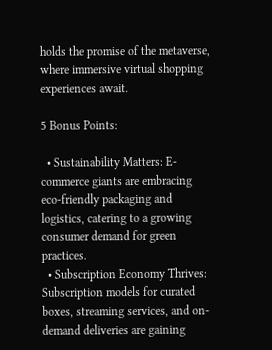holds the promise of the metaverse, where immersive virtual shopping experiences await.

5 Bonus Points:

  • Sustainability Matters: E-commerce giants are embracing eco-friendly packaging and logistics, catering to a growing consumer demand for green practices.
  • Subscription Economy Thrives: Subscription models for curated boxes, streaming services, and on-demand deliveries are gaining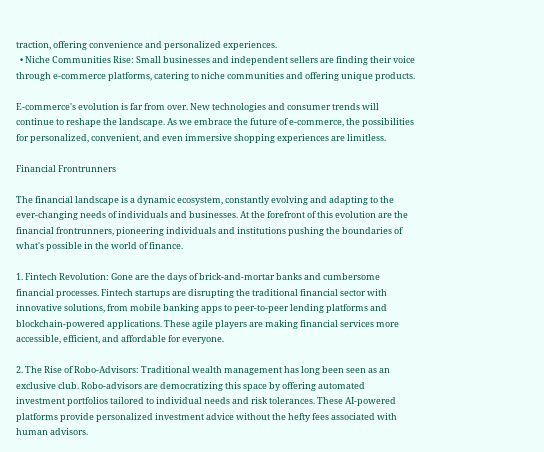traction, offering convenience and personalized experiences.
  • Niche Communities Rise: Small businesses and independent sellers are finding their voice through e-commerce platforms, catering to niche communities and offering unique products.

E-commerce's evolution is far from over. New technologies and consumer trends will continue to reshape the landscape. As we embrace the future of e-commerce, the possibilities for personalized, convenient, and even immersive shopping experiences are limitless.

Financial Frontrunners

The financial landscape is a dynamic ecosystem, constantly evolving and adapting to the ever-changing needs of individuals and businesses. At the forefront of this evolution are the financial frontrunners, pioneering individuals and institutions pushing the boundaries of what's possible in the world of finance.

1. Fintech Revolution: Gone are the days of brick-and-mortar banks and cumbersome financial processes. Fintech startups are disrupting the traditional financial sector with innovative solutions, from mobile banking apps to peer-to-peer lending platforms and blockchain-powered applications. These agile players are making financial services more accessible, efficient, and affordable for everyone.

2. The Rise of Robo-Advisors: Traditional wealth management has long been seen as an exclusive club. Robo-advisors are democratizing this space by offering automated investment portfolios tailored to individual needs and risk tolerances. These AI-powered platforms provide personalized investment advice without the hefty fees associated with human advisors.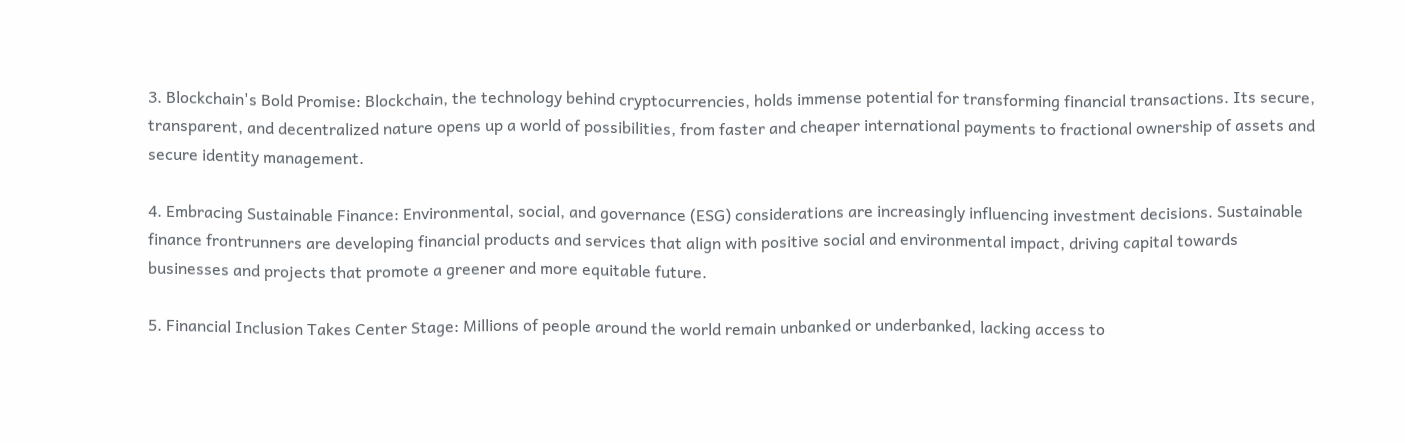3. Blockchain's Bold Promise: Blockchain, the technology behind cryptocurrencies, holds immense potential for transforming financial transactions. Its secure, transparent, and decentralized nature opens up a world of possibilities, from faster and cheaper international payments to fractional ownership of assets and secure identity management.

4. Embracing Sustainable Finance: Environmental, social, and governance (ESG) considerations are increasingly influencing investment decisions. Sustainable finance frontrunners are developing financial products and services that align with positive social and environmental impact, driving capital towards businesses and projects that promote a greener and more equitable future.

5. Financial Inclusion Takes Center Stage: Millions of people around the world remain unbanked or underbanked, lacking access to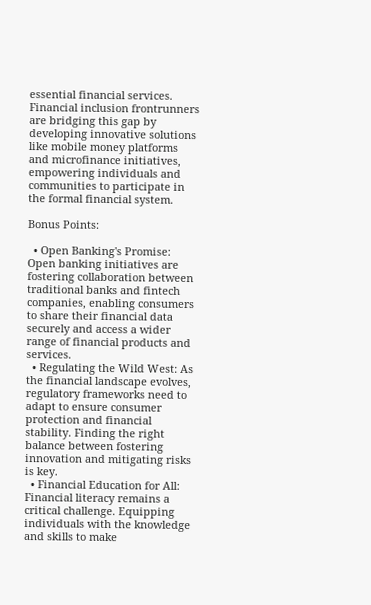essential financial services. Financial inclusion frontrunners are bridging this gap by developing innovative solutions like mobile money platforms and microfinance initiatives, empowering individuals and communities to participate in the formal financial system.

Bonus Points:

  • Open Banking's Promise: Open banking initiatives are fostering collaboration between traditional banks and fintech companies, enabling consumers to share their financial data securely and access a wider range of financial products and services.
  • Regulating the Wild West: As the financial landscape evolves, regulatory frameworks need to adapt to ensure consumer protection and financial stability. Finding the right balance between fostering innovation and mitigating risks is key.
  • Financial Education for All: Financial literacy remains a critical challenge. Equipping individuals with the knowledge and skills to make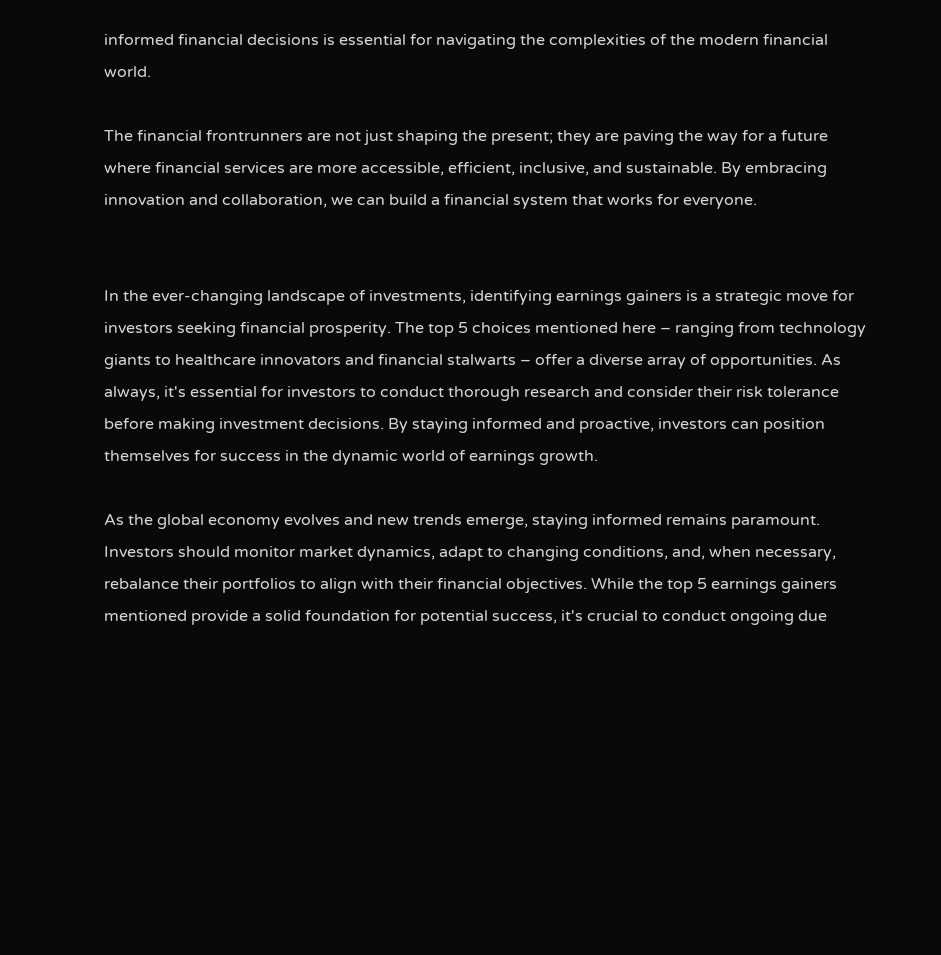informed financial decisions is essential for navigating the complexities of the modern financial world.

The financial frontrunners are not just shaping the present; they are paving the way for a future where financial services are more accessible, efficient, inclusive, and sustainable. By embracing innovation and collaboration, we can build a financial system that works for everyone.


In the ever-changing landscape of investments, identifying earnings gainers is a strategic move for investors seeking financial prosperity. The top 5 choices mentioned here – ranging from technology giants to healthcare innovators and financial stalwarts – offer a diverse array of opportunities. As always, it's essential for investors to conduct thorough research and consider their risk tolerance before making investment decisions. By staying informed and proactive, investors can position themselves for success in the dynamic world of earnings growth.

As the global economy evolves and new trends emerge, staying informed remains paramount. Investors should monitor market dynamics, adapt to changing conditions, and, when necessary, rebalance their portfolios to align with their financial objectives. While the top 5 earnings gainers mentioned provide a solid foundation for potential success, it's crucial to conduct ongoing due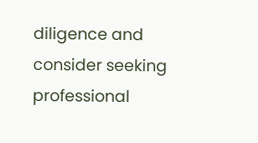diligence and consider seeking professional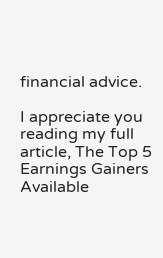financial advice.

I appreciate you reading my full article, The Top 5 Earnings Gainers Available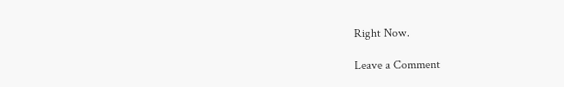Right Now.

Leave a Comment